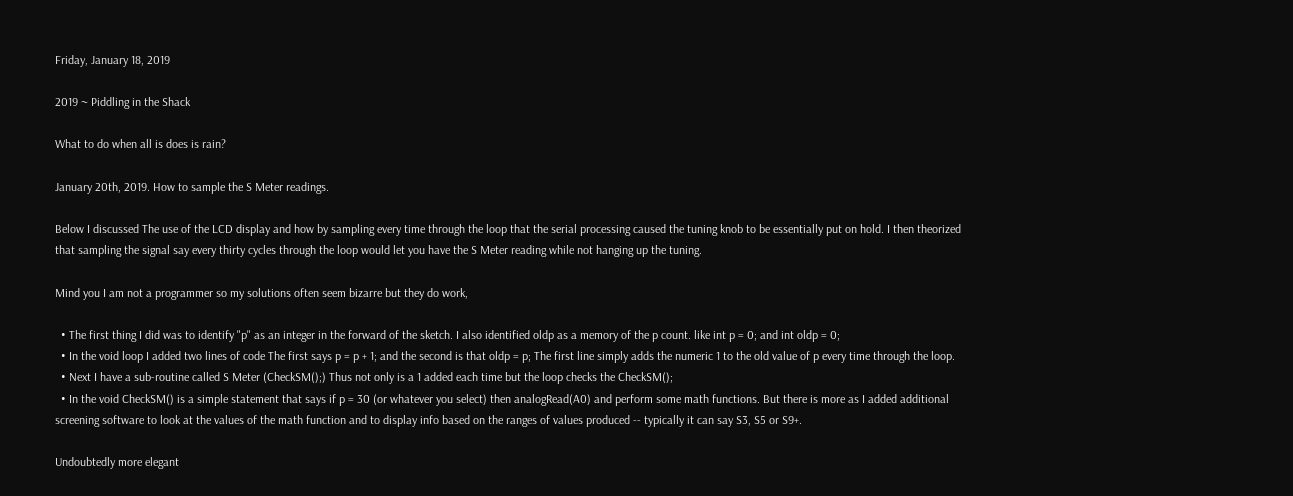Friday, January 18, 2019

2019 ~ Piddling in the Shack

What to do when all is does is rain?

January 20th, 2019. How to sample the S Meter readings.

Below I discussed The use of the LCD display and how by sampling every time through the loop that the serial processing caused the tuning knob to be essentially put on hold. I then theorized that sampling the signal say every thirty cycles through the loop would let you have the S Meter reading while not hanging up the tuning.

Mind you I am not a programmer so my solutions often seem bizarre but they do work,

  • The first thing I did was to identify "p" as an integer in the forward of the sketch. I also identified oldp as a memory of the p count. like int p = 0; and int oldp = 0;
  • In the void loop I added two lines of code The first says p = p + 1; and the second is that oldp = p; The first line simply adds the numeric 1 to the old value of p every time through the loop.
  • Next I have a sub-routine called S Meter (CheckSM();) Thus not only is a 1 added each time but the loop checks the CheckSM();
  • In the void CheckSM() is a simple statement that says if p = 30 (or whatever you select) then analogRead(A0) and perform some math functions. But there is more as I added additional screening software to look at the values of the math function and to display info based on the ranges of values produced -- typically it can say S3, S5 or S9+.

Undoubtedly more elegant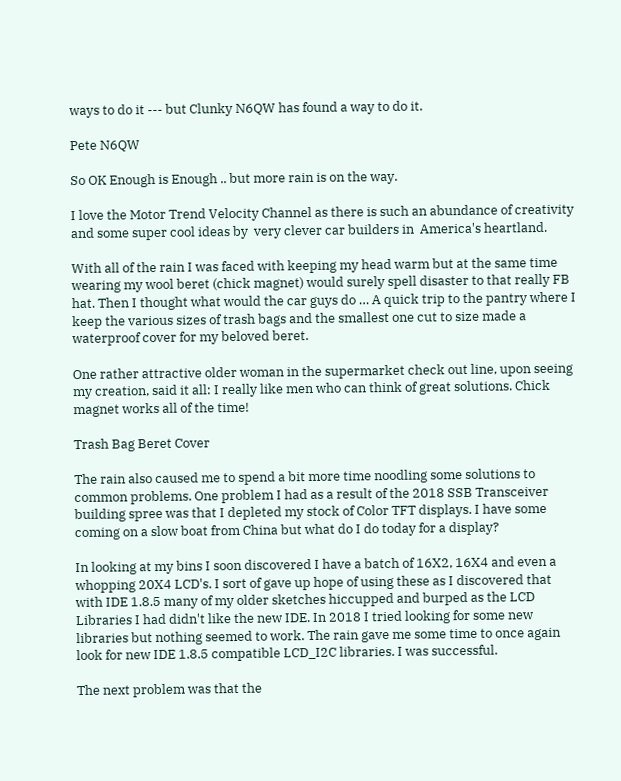ways to do it --- but Clunky N6QW has found a way to do it.

Pete N6QW

So OK Enough is Enough .. but more rain is on the way.

I love the Motor Trend Velocity Channel as there is such an abundance of creativity and some super cool ideas by  very clever car builders in  America's heartland.

With all of the rain I was faced with keeping my head warm but at the same time wearing my wool beret (chick magnet) would surely spell disaster to that really FB hat. Then I thought what would the car guys do … A quick trip to the pantry where I keep the various sizes of trash bags and the smallest one cut to size made a waterproof cover for my beloved beret.

One rather attractive older woman in the supermarket check out line, upon seeing my creation, said it all: I really like men who can think of great solutions. Chick magnet works all of the time!

Trash Bag Beret Cover

The rain also caused me to spend a bit more time noodling some solutions to common problems. One problem I had as a result of the 2018 SSB Transceiver building spree was that I depleted my stock of Color TFT displays. I have some coming on a slow boat from China but what do I do today for a display?

In looking at my bins I soon discovered I have a batch of 16X2, 16X4 and even a whopping 20X4 LCD's. I sort of gave up hope of using these as I discovered that with IDE 1.8.5 many of my older sketches hiccupped and burped as the LCD Libraries I had didn't like the new IDE. In 2018 I tried looking for some new libraries but nothing seemed to work. The rain gave me some time to once again look for new IDE 1.8.5 compatible LCD_I2C libraries. I was successful.

The next problem was that the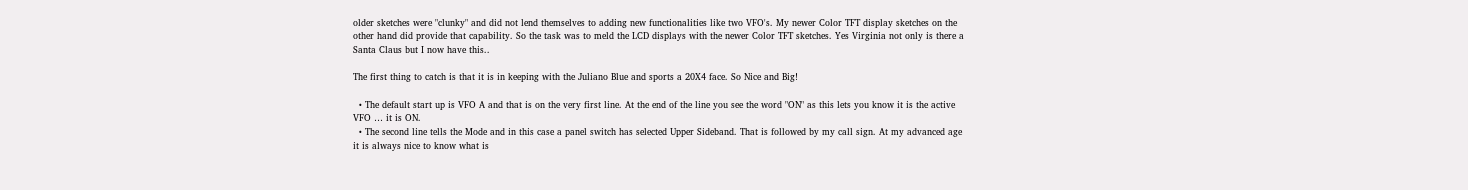older sketches were "clunky" and did not lend themselves to adding new functionalities like two VFO's. My newer Color TFT display sketches on the other hand did provide that capability. So the task was to meld the LCD displays with the newer Color TFT sketches. Yes Virginia not only is there a Santa Claus but I now have this..

The first thing to catch is that it is in keeping with the Juliano Blue and sports a 20X4 face. So Nice and Big!

  • The default start up is VFO A and that is on the very first line. At the end of the line you see the word "ON" as this lets you know it is the active VFO … it is ON.
  • The second line tells the Mode and in this case a panel switch has selected Upper Sideband. That is followed by my call sign. At my advanced age it is always nice to know what is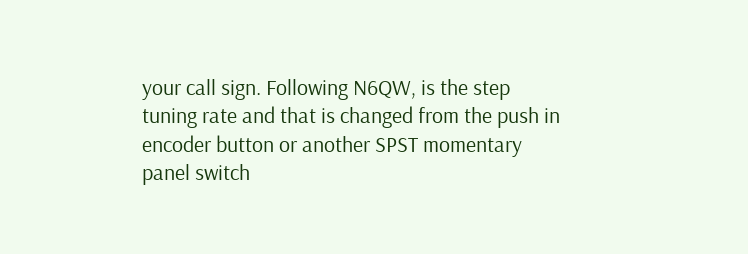your call sign. Following N6QW, is the step tuning rate and that is changed from the push in encoder button or another SPST momentary panel switch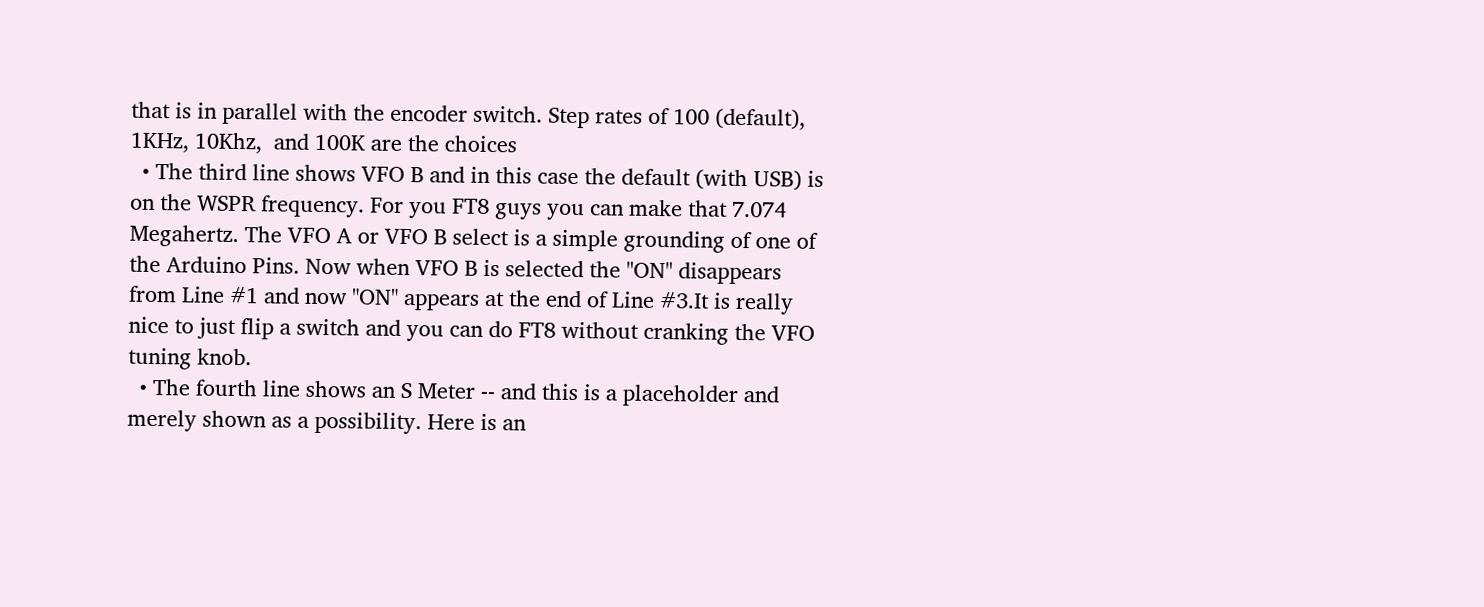that is in parallel with the encoder switch. Step rates of 100 (default), 1KHz, 10Khz,  and 100K are the choices
  • The third line shows VFO B and in this case the default (with USB) is on the WSPR frequency. For you FT8 guys you can make that 7.074 Megahertz. The VFO A or VFO B select is a simple grounding of one of the Arduino Pins. Now when VFO B is selected the "ON" disappears from Line #1 and now "ON" appears at the end of Line #3.It is really nice to just flip a switch and you can do FT8 without cranking the VFO tuning knob.
  • The fourth line shows an S Meter -- and this is a placeholder and merely shown as a possibility. Here is an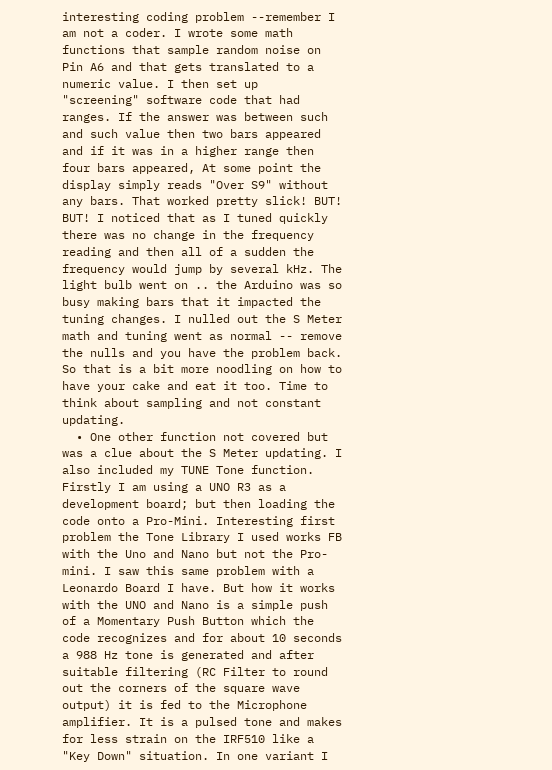interesting coding problem --remember I am not a coder. I wrote some math functions that sample random noise on Pin A6 and that gets translated to a numeric value. I then set up  "screening" software code that had ranges. If the answer was between such and such value then two bars appeared and if it was in a higher range then four bars appeared, At some point the display simply reads "Over S9" without any bars. That worked pretty slick! BUT! BUT! I noticed that as I tuned quickly there was no change in the frequency reading and then all of a sudden the frequency would jump by several kHz. The light bulb went on .. the Arduino was so busy making bars that it impacted the tuning changes. I nulled out the S Meter math and tuning went as normal -- remove the nulls and you have the problem back. So that is a bit more noodling on how to have your cake and eat it too. Time to think about sampling and not constant updating.
  • One other function not covered but was a clue about the S Meter updating. I also included my TUNE Tone function. Firstly I am using a UNO R3 as a development board; but then loading the code onto a Pro-Mini. Interesting first problem the Tone Library I used works FB with the Uno and Nano but not the Pro-mini. I saw this same problem with a Leonardo Board I have. But how it works with the UNO and Nano is a simple push of a Momentary Push Button which the code recognizes and for about 10 seconds a 988 Hz tone is generated and after suitable filtering (RC Filter to round out the corners of the square wave output) it is fed to the Microphone amplifier. It is a pulsed tone and makes for less strain on the IRF510 like a "Key Down" situation. In one variant I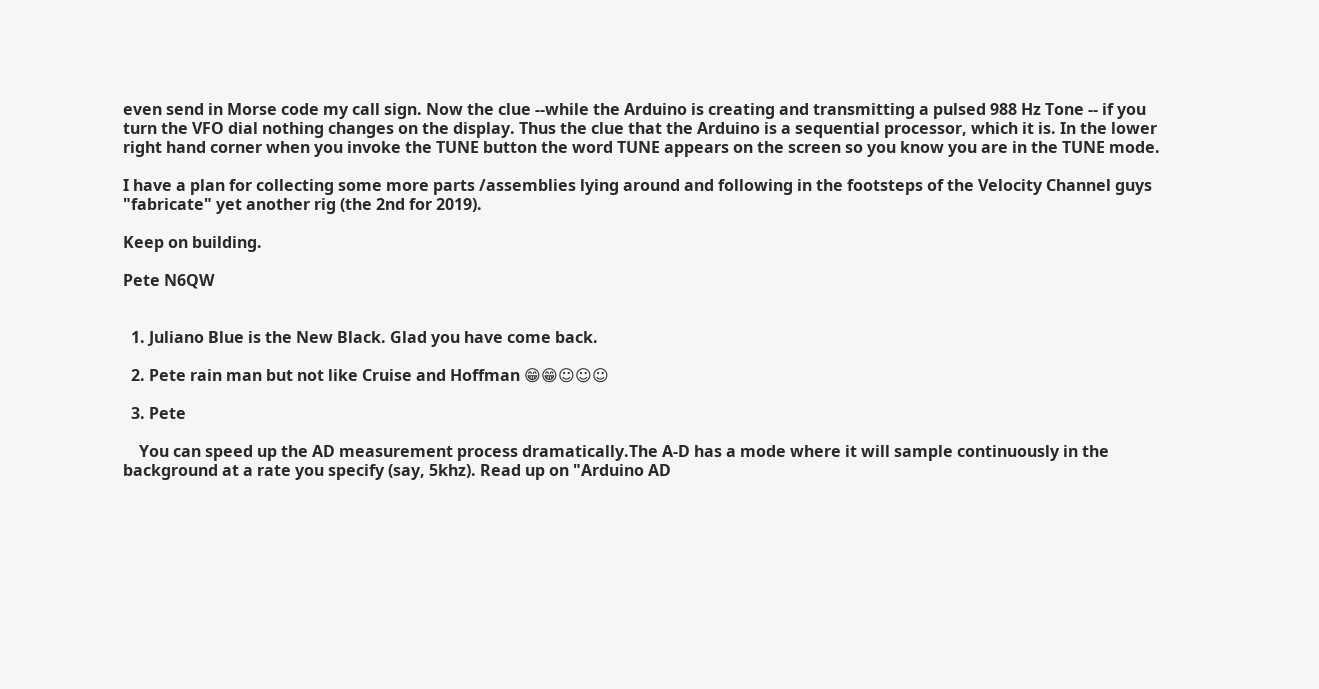even send in Morse code my call sign. Now the clue --while the Arduino is creating and transmitting a pulsed 988 Hz Tone -- if you turn the VFO dial nothing changes on the display. Thus the clue that the Arduino is a sequential processor, which it is. In the lower right hand corner when you invoke the TUNE button the word TUNE appears on the screen so you know you are in the TUNE mode.

I have a plan for collecting some more parts /assemblies lying around and following in the footsteps of the Velocity Channel guys "fabricate" yet another rig (the 2nd for 2019).

Keep on building.

Pete N6QW


  1. Juliano Blue is the New Black. Glad you have come back.

  2. Pete rain man but not like Cruise and Hoffman 😁😁☺☺☺

  3. Pete

    You can speed up the AD measurement process dramatically.The A-D has a mode where it will sample continuously in the background at a rate you specify (say, 5khz). Read up on "Arduino AD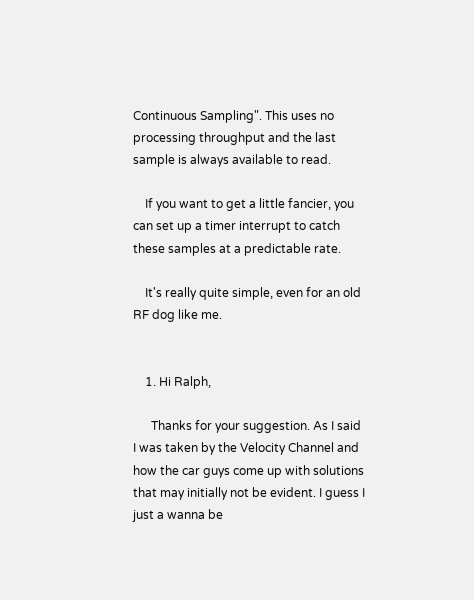Continuous Sampling". This uses no processing throughput and the last sample is always available to read.

    If you want to get a little fancier, you can set up a timer interrupt to catch these samples at a predictable rate.

    It's really quite simple, even for an old RF dog like me.


    1. Hi Ralph,

      Thanks for your suggestion. As I said I was taken by the Velocity Channel and how the car guys come up with solutions that may initially not be evident. I guess I just a wanna be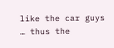like the car guys … thus the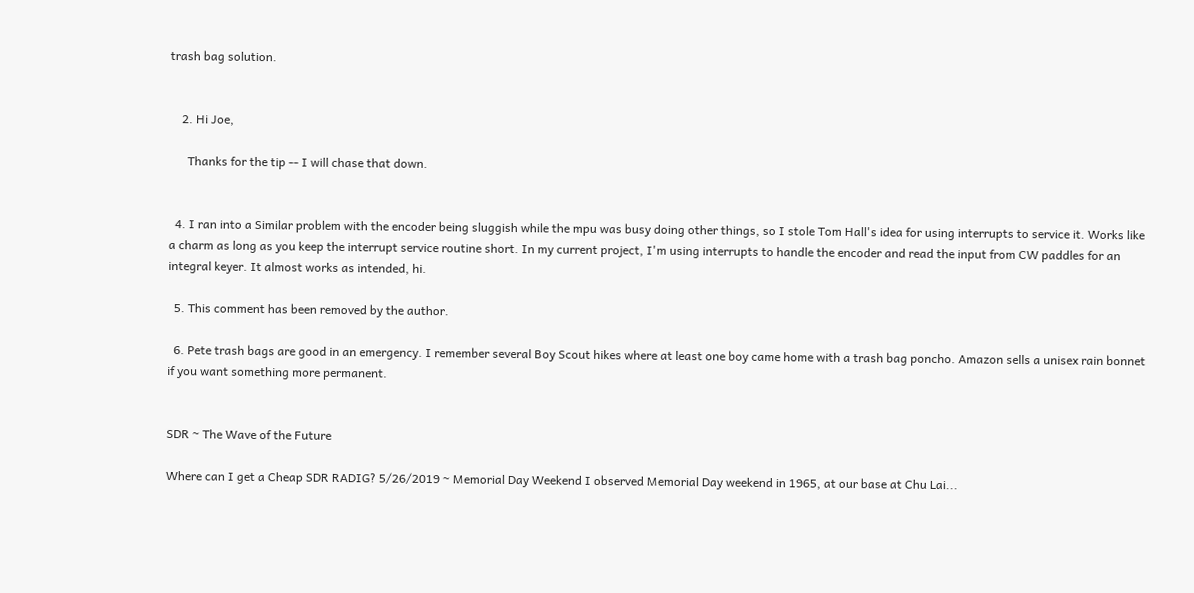trash bag solution.


    2. Hi Joe,

      Thanks for the tip -- I will chase that down.


  4. I ran into a Similar problem with the encoder being sluggish while the mpu was busy doing other things, so I stole Tom Hall's idea for using interrupts to service it. Works like a charm as long as you keep the interrupt service routine short. In my current project, I'm using interrupts to handle the encoder and read the input from CW paddles for an integral keyer. It almost works as intended, hi.

  5. This comment has been removed by the author.

  6. Pete trash bags are good in an emergency. I remember several Boy Scout hikes where at least one boy came home with a trash bag poncho. Amazon sells a unisex rain bonnet if you want something more permanent.


SDR ~ The Wave of the Future

Where can I get a Cheap SDR RADIG? 5/26/2019 ~ Memorial Day Weekend I observed Memorial Day weekend in 1965, at our base at Chu Lai...